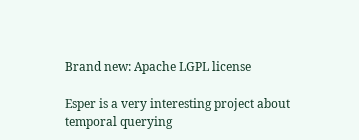Brand new: Apache LGPL license

Esper is a very interesting project about temporal querying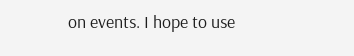on events. I hope to use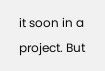it soon in a project. But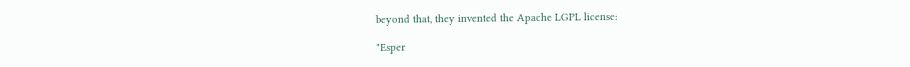beyond that, they invented the Apache LGPL license:

"Esper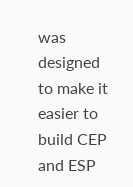was designed to make it easier to build CEP and ESP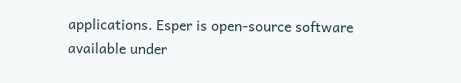applications. Esper is open-source software available under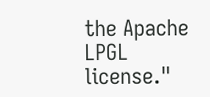the Apache LPGL license."